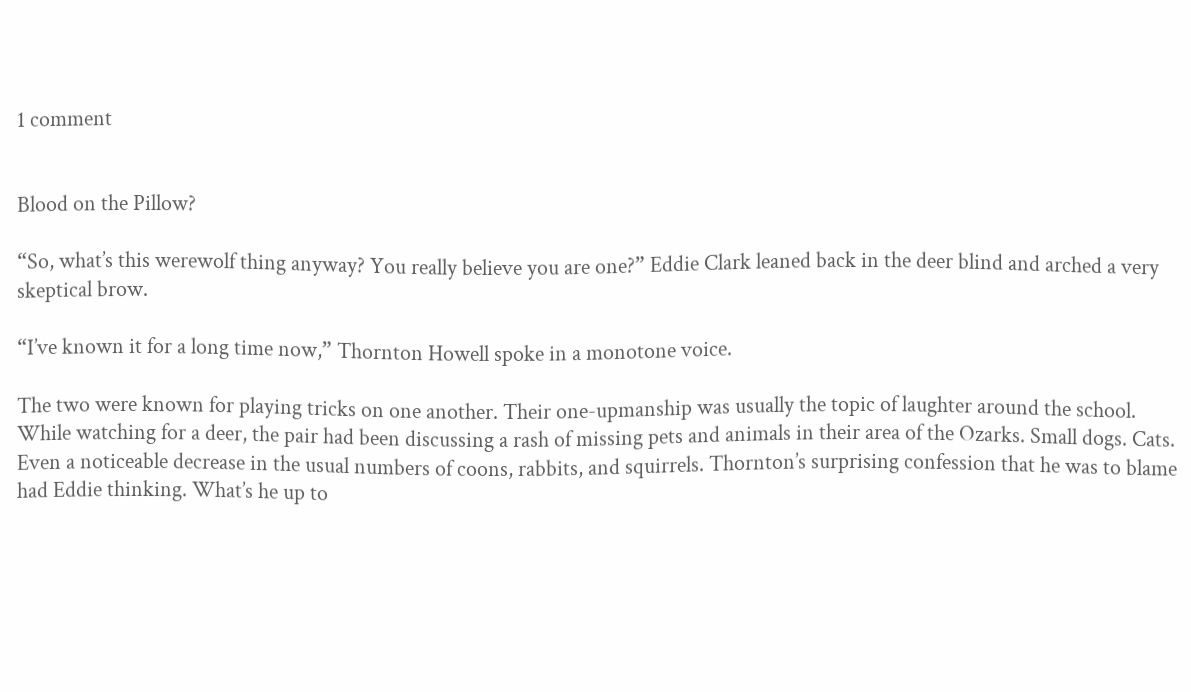1 comment


Blood on the Pillow?

“So, what’s this werewolf thing anyway? You really believe you are one?” Eddie Clark leaned back in the deer blind and arched a very skeptical brow.

“I’ve known it for a long time now,” Thornton Howell spoke in a monotone voice.

The two were known for playing tricks on one another. Their one-upmanship was usually the topic of laughter around the school. While watching for a deer, the pair had been discussing a rash of missing pets and animals in their area of the Ozarks. Small dogs. Cats. Even a noticeable decrease in the usual numbers of coons, rabbits, and squirrels. Thornton’s surprising confession that he was to blame had Eddie thinking. What’s he up to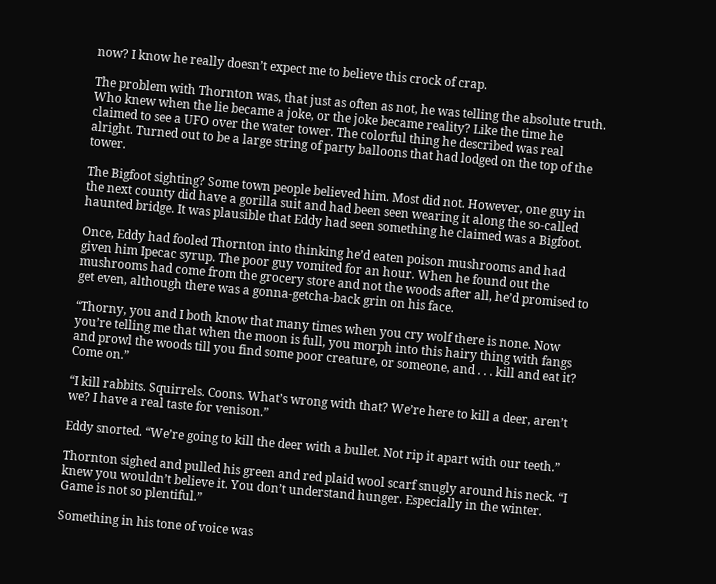now? I know he really doesn’t expect me to believe this crock of crap.

The problem with Thornton was, that just as often as not, he was telling the absolute truth. Who knew when the lie became a joke, or the joke became reality? Like the time he claimed to see a UFO over the water tower. The colorful thing he described was real alright. Turned out to be a large string of party balloons that had lodged on the top of the tower.

The Bigfoot sighting? Some town people believed him. Most did not. However, one guy in the next county did have a gorilla suit and had been seen wearing it along the so-called haunted bridge. It was plausible that Eddy had seen something he claimed was a Bigfoot.

Once, Eddy had fooled Thornton into thinking he’d eaten poison mushrooms and had given him Ipecac syrup. The poor guy vomited for an hour. When he found out the mushrooms had come from the grocery store and not the woods after all, he’d promised to get even, although there was a gonna-getcha-back grin on his face.

“Thorny, you and I both know that many times when you cry wolf there is none. Now you’re telling me that when the moon is full, you morph into this hairy thing with fangs and prowl the woods till you find some poor creature, or someone, and . . . kill and eat it? Come on.”

“I kill rabbits. Squirrels. Coons. What’s wrong with that? We’re here to kill a deer, aren’t we? I have a real taste for venison.”

Eddy snorted. “We’re going to kill the deer with a bullet. Not rip it apart with our teeth.”

Thornton sighed and pulled his green and red plaid wool scarf snugly around his neck. “I knew you wouldn’t believe it. You don’t understand hunger. Especially in the winter. Game is not so plentiful.”

Something in his tone of voice was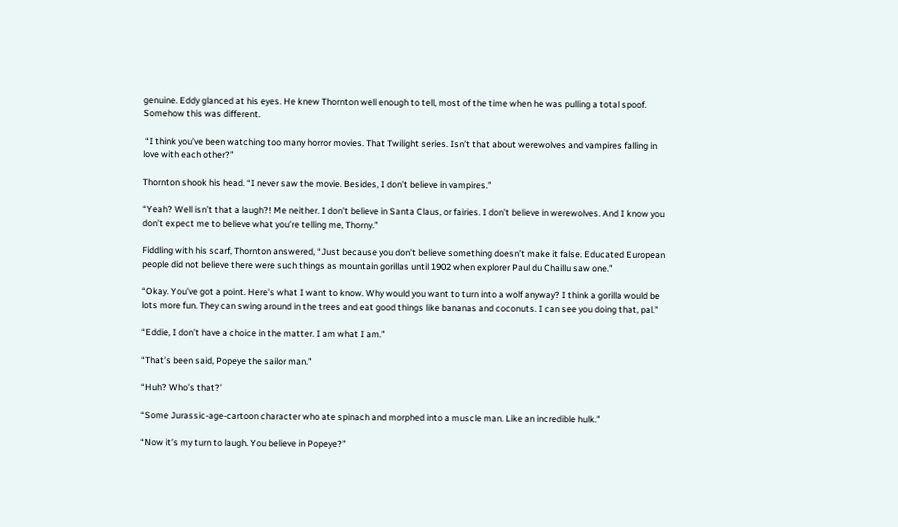genuine. Eddy glanced at his eyes. He knew Thornton well enough to tell, most of the time when he was pulling a total spoof. Somehow this was different.

 “I think you’ve been watching too many horror movies. That Twilight series. Isn’t that about werewolves and vampires falling in love with each other?”

Thornton shook his head. “I never saw the movie. Besides, I don’t believe in vampires.”

“Yeah? Well isn’t that a laugh?! Me neither. I don’t believe in Santa Claus, or fairies. I don’t believe in werewolves. And I know you don’t expect me to believe what you’re telling me, Thorny.”

Fiddling with his scarf, Thornton answered, “Just because you don’t believe something doesn’t make it false. Educated European people did not believe there were such things as mountain gorillas until 1902 when explorer Paul du Chaillu saw one.”

“Okay. You’ve got a point. Here’s what I want to know. Why would you want to turn into a wolf anyway? I think a gorilla would be lots more fun. They can swing around in the trees and eat good things like bananas and coconuts. I can see you doing that, pal.”

“Eddie, I don’t have a choice in the matter. I am what I am.”

“That’s been said, Popeye the sailor man.”

“Huh? Who’s that?’

“Some Jurassic-age-cartoon character who ate spinach and morphed into a muscle man. Like an incredible hulk.”

“Now it’s my turn to laugh. You believe in Popeye?”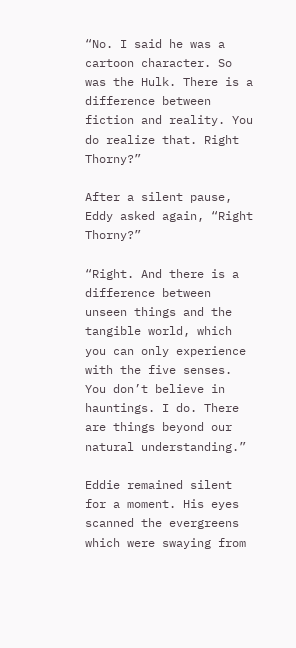“No. I said he was a cartoon character. So was the Hulk. There is a difference between fiction and reality. You do realize that. Right Thorny?”

After a silent pause, Eddy asked again, “Right Thorny?”

“Right. And there is a difference between unseen things and the tangible world, which you can only experience with the five senses. You don’t believe in hauntings. I do. There are things beyond our natural understanding.”

Eddie remained silent for a moment. His eyes scanned the evergreens which were swaying from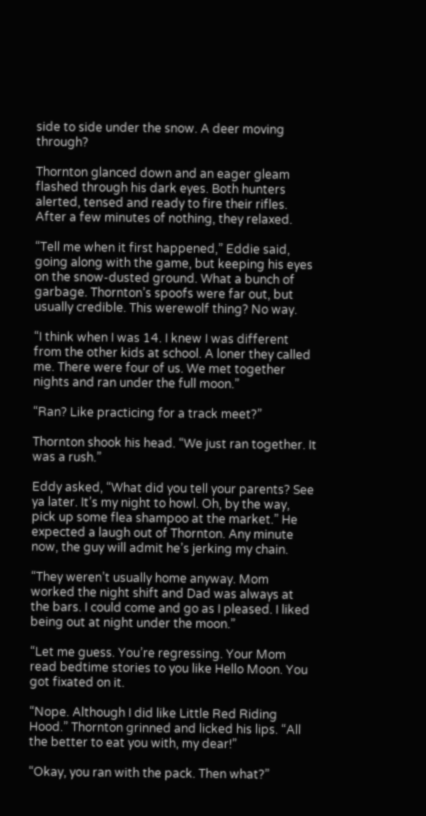side to side under the snow. A deer moving through?

Thornton glanced down and an eager gleam flashed through his dark eyes. Both hunters alerted, tensed and ready to fire their rifles. After a few minutes of nothing, they relaxed.

“Tell me when it first happened,” Eddie said, going along with the game, but keeping his eyes on the snow-dusted ground. What a bunch of garbage. Thornton’s spoofs were far out, but usually credible. This werewolf thing? No way.

“I think when I was 14. I knew I was different from the other kids at school. A loner they called me. There were four of us. We met together nights and ran under the full moon.”

“Ran? Like practicing for a track meet?”

Thornton shook his head. “We just ran together. It was a rush.”

Eddy asked, “What did you tell your parents? See ya later. It’s my night to howl. Oh, by the way, pick up some flea shampoo at the market.” He expected a laugh out of Thornton. Any minute now, the guy will admit he’s jerking my chain.

“They weren’t usually home anyway. Mom worked the night shift and Dad was always at the bars. I could come and go as I pleased. I liked being out at night under the moon.”

“Let me guess. You’re regressing. Your Mom read bedtime stories to you like Hello Moon. You got fixated on it.

“Nope. Although I did like Little Red Riding Hood.” Thornton grinned and licked his lips. “All the better to eat you with, my dear!”

“Okay, you ran with the pack. Then what?”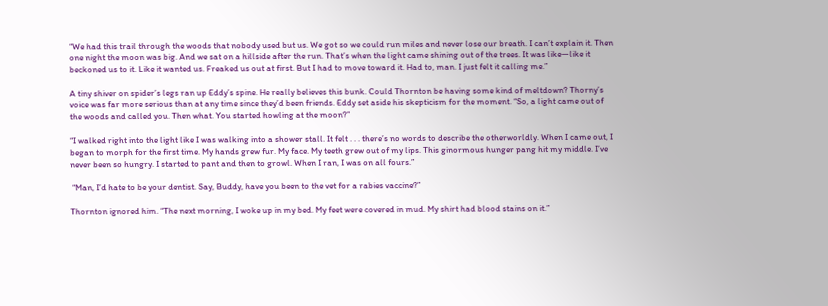“We had this trail through the woods that nobody used but us. We got so we could run miles and never lose our breath. I can’t explain it. Then one night the moon was big. And we sat on a hillside after the run. That’s when the light came shining out of the trees. It was like—like it beckoned us to it. Like it wanted us. Freaked us out at first. But I had to move toward it. Had to, man. I just felt it calling me.”

A tiny shiver on spider’s legs ran up Eddy’s spine. He really believes this bunk. Could Thornton be having some kind of meltdown? Thorny’s voice was far more serious than at any time since they’d been friends. Eddy set aside his skepticism for the moment. “So, a light came out of the woods and called you. Then what. You started howling at the moon?”

“I walked right into the light like I was walking into a shower stall. It felt . . . there’s no words to describe the otherworldly. When I came out, I began to morph for the first time. My hands grew fur. My face. My teeth grew out of my lips. This ginormous hunger pang hit my middle. I’ve never been so hungry. I started to pant and then to growl. When I ran, I was on all fours.”

 “Man, I’d hate to be your dentist. Say, Buddy, have you been to the vet for a rabies vaccine?”

Thornton ignored him. “The next morning, I woke up in my bed. My feet were covered in mud. My shirt had blood stains on it.”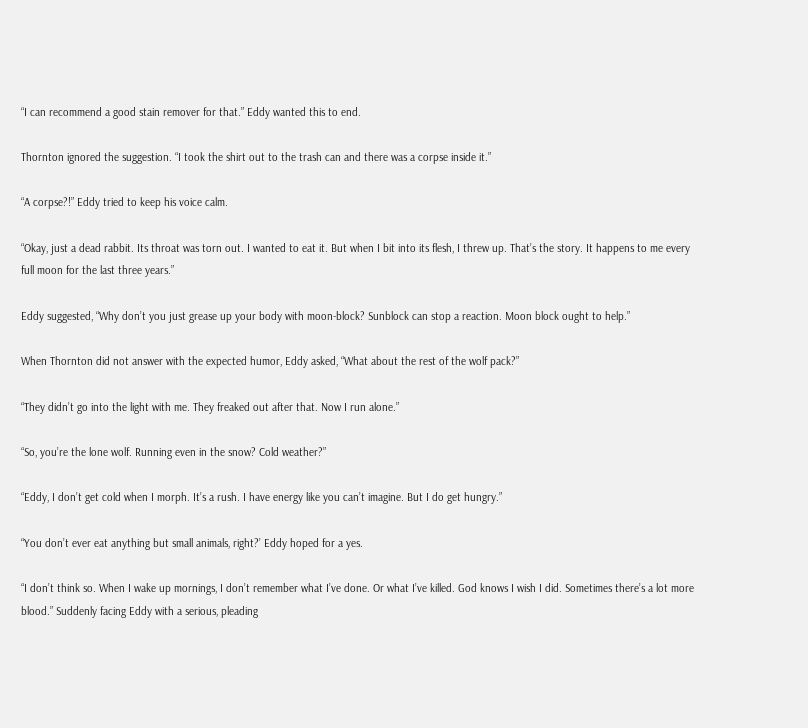“I can recommend a good stain remover for that.” Eddy wanted this to end.

Thornton ignored the suggestion. “I took the shirt out to the trash can and there was a corpse inside it.”

“A corpse?!” Eddy tried to keep his voice calm.

“Okay, just a dead rabbit. Its throat was torn out. I wanted to eat it. But when I bit into its flesh, I threw up. That’s the story. It happens to me every full moon for the last three years.”

Eddy suggested, “Why don’t you just grease up your body with moon-block? Sunblock can stop a reaction. Moon block ought to help.”

When Thornton did not answer with the expected humor, Eddy asked, “What about the rest of the wolf pack?”

“They didn’t go into the light with me. They freaked out after that. Now I run alone.”

“So, you’re the lone wolf. Running even in the snow? Cold weather?”

“Eddy, I don’t get cold when I morph. It’s a rush. I have energy like you can’t imagine. But I do get hungry.”

“You don’t ever eat anything but small animals, right?’ Eddy hoped for a yes.

“I don’t think so. When I wake up mornings, I don’t remember what I’ve done. Or what I’ve killed. God knows I wish I did. Sometimes there’s a lot more blood.” Suddenly facing Eddy with a serious, pleading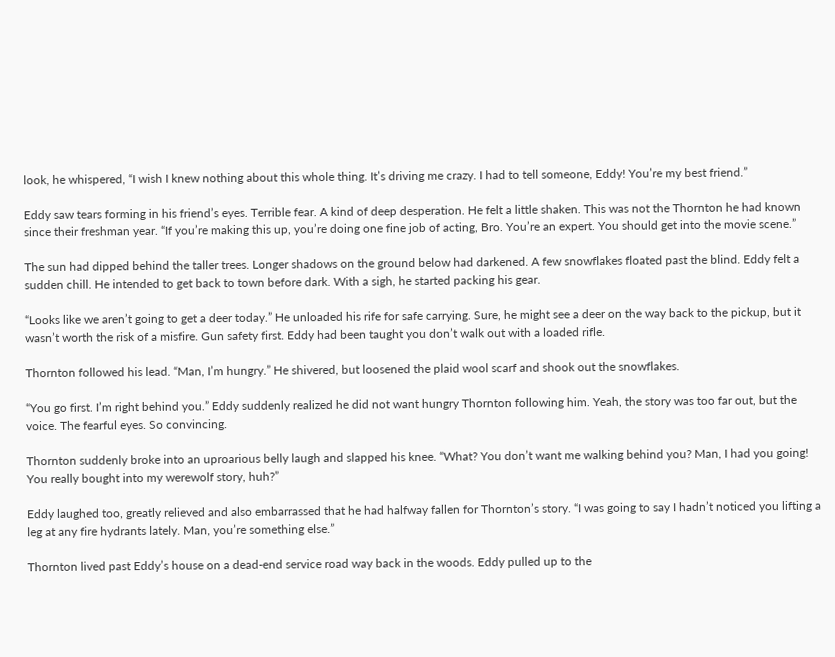look, he whispered, “I wish I knew nothing about this whole thing. It’s driving me crazy. I had to tell someone, Eddy! You’re my best friend.”

Eddy saw tears forming in his friend’s eyes. Terrible fear. A kind of deep desperation. He felt a little shaken. This was not the Thornton he had known since their freshman year. “If you’re making this up, you’re doing one fine job of acting, Bro. You’re an expert. You should get into the movie scene.”

The sun had dipped behind the taller trees. Longer shadows on the ground below had darkened. A few snowflakes floated past the blind. Eddy felt a sudden chill. He intended to get back to town before dark. With a sigh, he started packing his gear.

“Looks like we aren’t going to get a deer today.” He unloaded his rife for safe carrying. Sure, he might see a deer on the way back to the pickup, but it wasn’t worth the risk of a misfire. Gun safety first. Eddy had been taught you don’t walk out with a loaded rifle.

Thornton followed his lead. “Man, I’m hungry.” He shivered, but loosened the plaid wool scarf and shook out the snowflakes.

“You go first. I’m right behind you.” Eddy suddenly realized he did not want hungry Thornton following him. Yeah, the story was too far out, but the voice. The fearful eyes. So convincing.

Thornton suddenly broke into an uproarious belly laugh and slapped his knee. “What? You don’t want me walking behind you? Man, I had you going! You really bought into my werewolf story, huh?”

Eddy laughed too, greatly relieved and also embarrassed that he had halfway fallen for Thornton’s story. “I was going to say I hadn’t noticed you lifting a leg at any fire hydrants lately. Man, you’re something else.”

Thornton lived past Eddy’s house on a dead-end service road way back in the woods. Eddy pulled up to the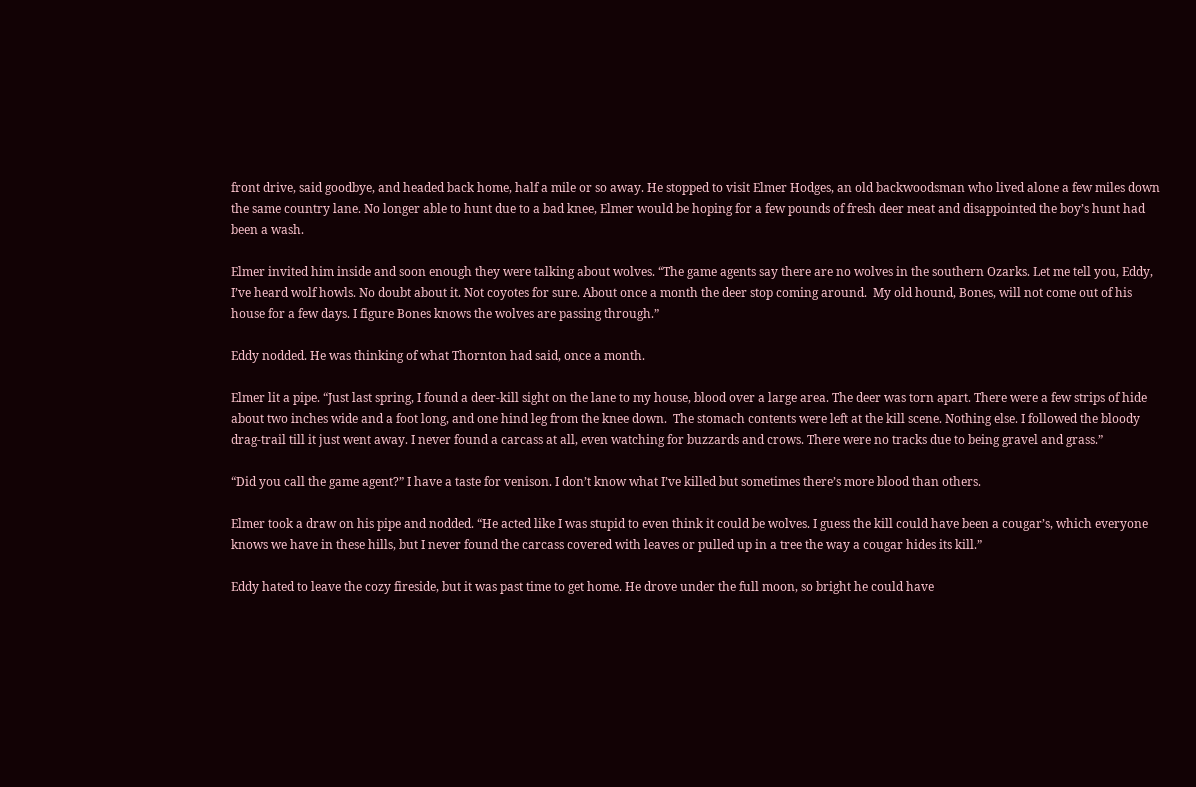front drive, said goodbye, and headed back home, half a mile or so away. He stopped to visit Elmer Hodges, an old backwoodsman who lived alone a few miles down the same country lane. No longer able to hunt due to a bad knee, Elmer would be hoping for a few pounds of fresh deer meat and disappointed the boy’s hunt had been a wash.

Elmer invited him inside and soon enough they were talking about wolves. “The game agents say there are no wolves in the southern Ozarks. Let me tell you, Eddy, I’ve heard wolf howls. No doubt about it. Not coyotes for sure. About once a month the deer stop coming around.  My old hound, Bones, will not come out of his house for a few days. I figure Bones knows the wolves are passing through.”

Eddy nodded. He was thinking of what Thornton had said, once a month.

Elmer lit a pipe. “Just last spring, I found a deer-kill sight on the lane to my house, blood over a large area. The deer was torn apart. There were a few strips of hide about two inches wide and a foot long, and one hind leg from the knee down.  The stomach contents were left at the kill scene. Nothing else. I followed the bloody drag-trail till it just went away. I never found a carcass at all, even watching for buzzards and crows. There were no tracks due to being gravel and grass.”

“Did you call the game agent?” I have a taste for venison. I don’t know what I’ve killed but sometimes there’s more blood than others.

Elmer took a draw on his pipe and nodded. “He acted like I was stupid to even think it could be wolves. I guess the kill could have been a cougar’s, which everyone knows we have in these hills, but I never found the carcass covered with leaves or pulled up in a tree the way a cougar hides its kill.”

Eddy hated to leave the cozy fireside, but it was past time to get home. He drove under the full moon, so bright he could have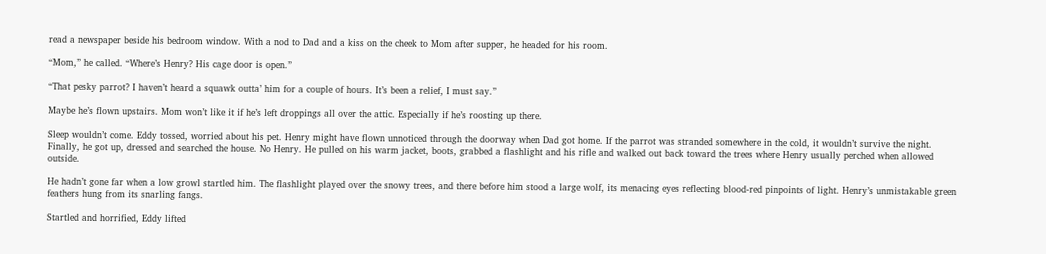read a newspaper beside his bedroom window. With a nod to Dad and a kiss on the cheek to Mom after supper, he headed for his room.

“Mom,” he called. “Where’s Henry? His cage door is open.”

“That pesky parrot? I haven’t heard a squawk outta’ him for a couple of hours. It’s been a relief, I must say.”

Maybe he’s flown upstairs. Mom won’t like it if he’s left droppings all over the attic. Especially if he’s roosting up there.

Sleep wouldn’t come. Eddy tossed, worried about his pet. Henry might have flown unnoticed through the doorway when Dad got home. If the parrot was stranded somewhere in the cold, it wouldn’t survive the night. Finally, he got up, dressed and searched the house. No Henry. He pulled on his warm jacket, boots, grabbed a flashlight and his rifle and walked out back toward the trees where Henry usually perched when allowed outside.

He hadn’t gone far when a low growl startled him. The flashlight played over the snowy trees, and there before him stood a large wolf, its menacing eyes reflecting blood-red pinpoints of light. Henry’s unmistakable green feathers hung from its snarling fangs.

Startled and horrified, Eddy lifted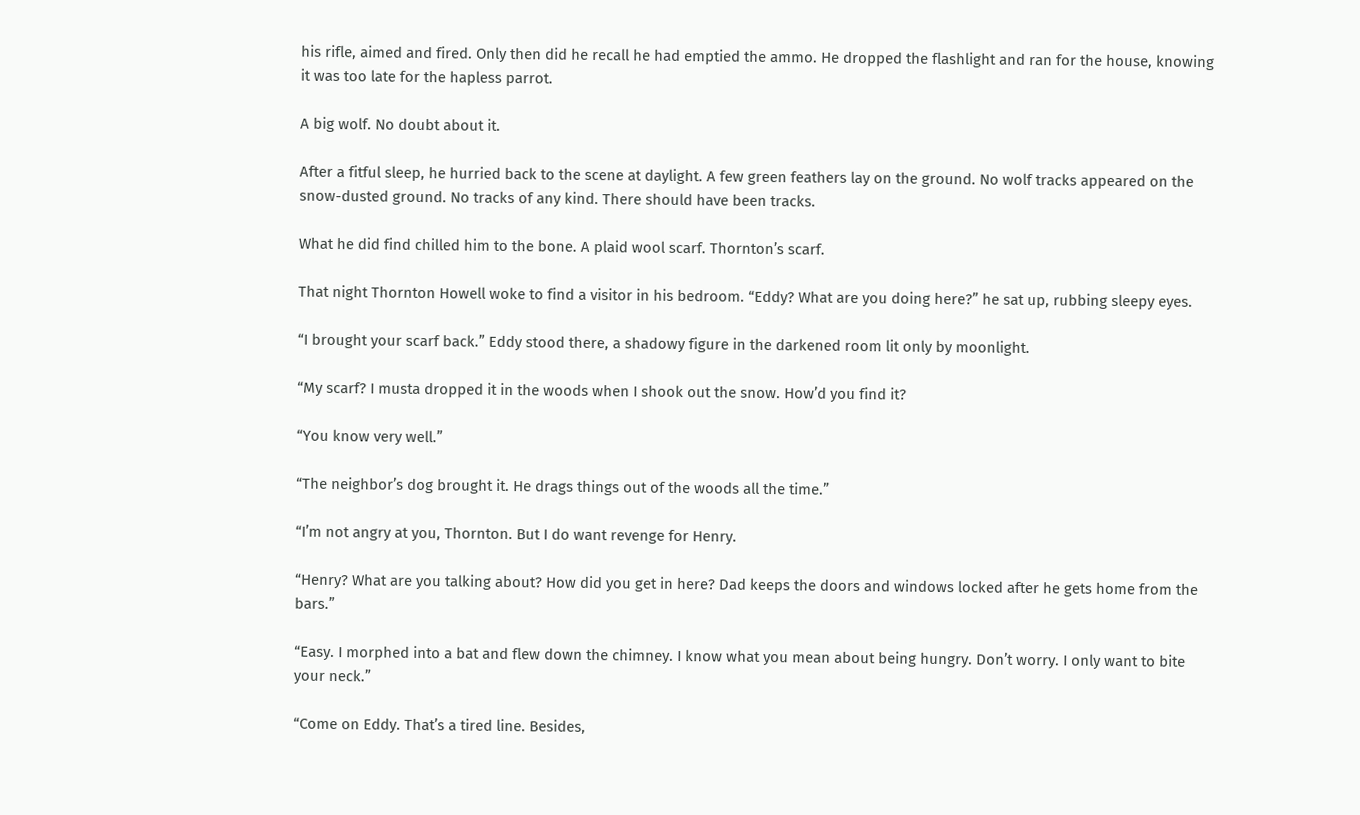his rifle, aimed and fired. Only then did he recall he had emptied the ammo. He dropped the flashlight and ran for the house, knowing it was too late for the hapless parrot.

A big wolf. No doubt about it.

After a fitful sleep, he hurried back to the scene at daylight. A few green feathers lay on the ground. No wolf tracks appeared on the snow-dusted ground. No tracks of any kind. There should have been tracks.

What he did find chilled him to the bone. A plaid wool scarf. Thornton’s scarf.

That night Thornton Howell woke to find a visitor in his bedroom. “Eddy? What are you doing here?” he sat up, rubbing sleepy eyes.

“I brought your scarf back.” Eddy stood there, a shadowy figure in the darkened room lit only by moonlight.

“My scarf? I musta dropped it in the woods when I shook out the snow. How’d you find it?

“You know very well.”

“The neighbor’s dog brought it. He drags things out of the woods all the time.”

“I’m not angry at you, Thornton. But I do want revenge for Henry.

“Henry? What are you talking about? How did you get in here? Dad keeps the doors and windows locked after he gets home from the bars.”

“Easy. I morphed into a bat and flew down the chimney. I know what you mean about being hungry. Don’t worry. I only want to bite your neck.”

“Come on Eddy. That’s a tired line. Besides,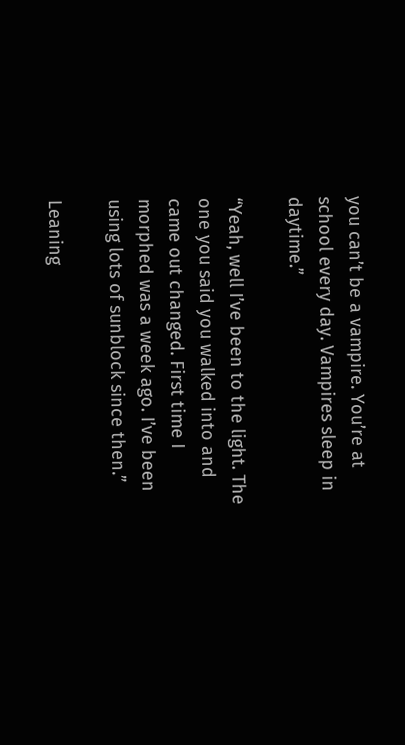you can’t be a vampire. You’re at school every day. Vampires sleep in daytime.”

“Yeah, well I’ve been to the light. The one you said you walked into and came out changed. First time I morphed was a week ago. I’ve been using lots of sunblock since then.”

Leaning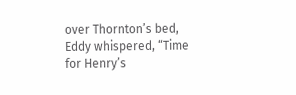over Thornton’s bed, Eddy whispered, “Time for Henry’s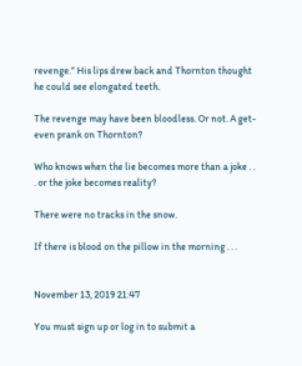revenge.” His lips drew back and Thornton thought he could see elongated teeth.

The revenge may have been bloodless. Or not. A get-even prank on Thornton?

Who knows when the lie becomes more than a joke . . . or the joke becomes reality?

There were no tracks in the snow.

If there is blood on the pillow in the morning . . .


November 13, 2019 21:47

You must sign up or log in to submit a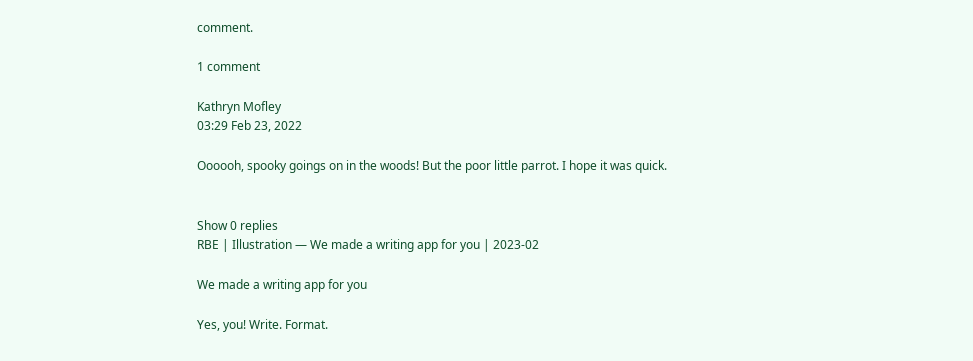comment.

1 comment

Kathryn Mofley
03:29 Feb 23, 2022

Oooooh, spooky goings on in the woods! But the poor little parrot. I hope it was quick.


Show 0 replies
RBE | Illustration — We made a writing app for you | 2023-02

We made a writing app for you

Yes, you! Write. Format.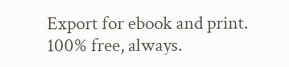Export for ebook and print. 100% free, always.